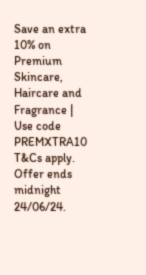Save an extra 10% on Premium Skincare, Haircare and Fragrance | Use code PREMXTRA10
T&Cs apply. Offer ends midnight 24/06/24.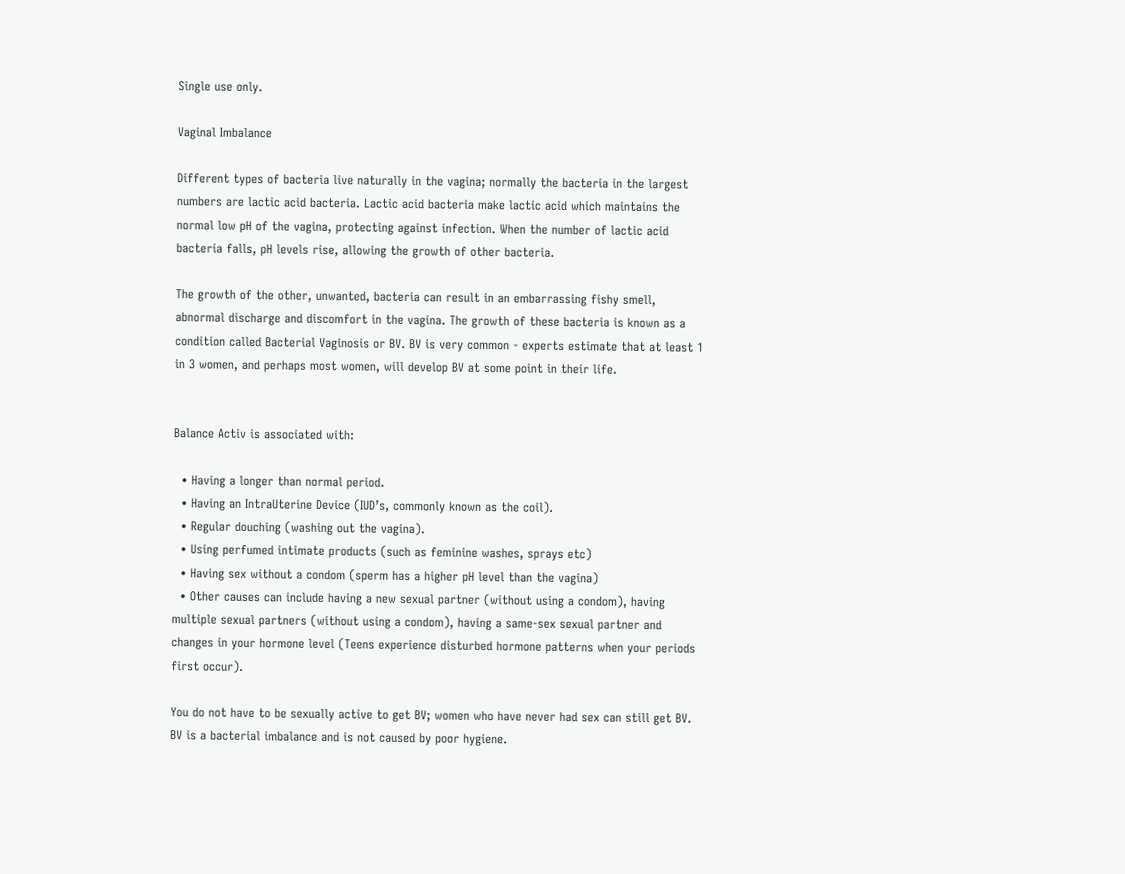Single use only.

Vaginal Imbalance

Different types of bacteria live naturally in the vagina; normally the bacteria in the largest numbers are lactic acid bacteria. Lactic acid bacteria make lactic acid which maintains the normal low pH of the vagina, protecting against infection. When the number of lactic acid bacteria falls, pH levels rise, allowing the growth of other bacteria.

The growth of the other, unwanted, bacteria can result in an embarrassing fishy smell, abnormal discharge and discomfort in the vagina. The growth of these bacteria is known as a condition called Bacterial Vaginosis or BV. BV is very common - experts estimate that at least 1 in 3 women, and perhaps most women, will develop BV at some point in their life.


Balance Activ is associated with:

  • Having a longer than normal period.
  • Having an IntraUterine Device (IUD’s, commonly known as the coil).
  • Regular douching (washing out the vagina).
  • Using perfumed intimate products (such as feminine washes, sprays etc)
  • Having sex without a condom (sperm has a higher pH level than the vagina)
  • Other causes can include having a new sexual partner (without using a condom), having multiple sexual partners (without using a condom), having a same-sex sexual partner and changes in your hormone level (Teens experience disturbed hormone patterns when your periods first occur).

You do not have to be sexually active to get BV; women who have never had sex can still get BV. BV is a bacterial imbalance and is not caused by poor hygiene.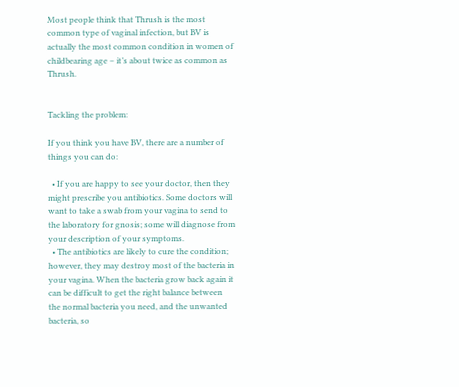Most people think that Thrush is the most common type of vaginal infection, but BV is actually the most common condition in women of childbearing age – it’s about twice as common as Thrush.


Tackling the problem:

If you think you have BV, there are a number of things you can do:

  • If you are happy to see your doctor, then they might prescribe you antibiotics. Some doctors will want to take a swab from your vagina to send to the laboratory for gnosis; some will diagnose from your description of your symptoms.
  • The antibiotics are likely to cure the condition; however, they may destroy most of the bacteria in your vagina. When the bacteria grow back again it can be difficult to get the right balance between the normal bacteria you need, and the unwanted bacteria, so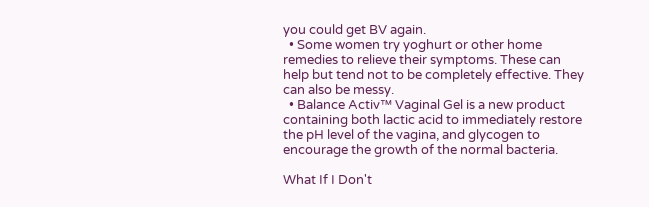you could get BV again.
  • Some women try yoghurt or other home remedies to relieve their symptoms. These can help but tend not to be completely effective. They can also be messy.
  • Balance Activ™ Vaginal Gel is a new product containing both lactic acid to immediately restore the pH level of the vagina, and glycogen to encourage the growth of the normal bacteria.

What If I Don't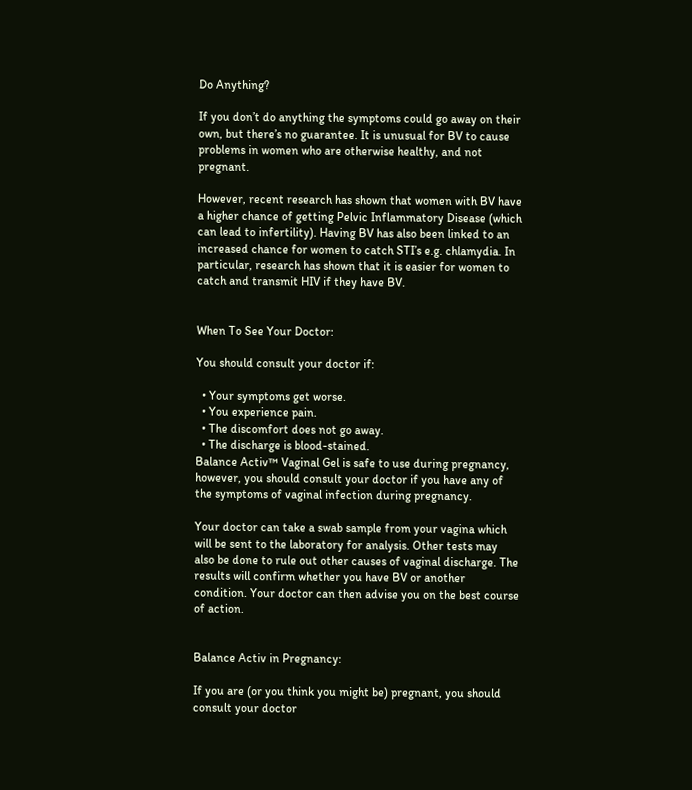Do Anything?

If you don’t do anything the symptoms could go away on their own, but there’s no guarantee. It is unusual for BV to cause problems in women who are otherwise healthy, and not pregnant.

However, recent research has shown that women with BV have a higher chance of getting Pelvic Inflammatory Disease (which can lead to infertility). Having BV has also been linked to an increased chance for women to catch STI’s e.g. chlamydia. In particular, research has shown that it is easier for women to catch and transmit HIV if they have BV.


When To See Your Doctor:

You should consult your doctor if:

  • Your symptoms get worse.
  • You experience pain.
  • The discomfort does not go away.
  • The discharge is blood-stained.
Balance Activ™ Vaginal Gel is safe to use during pregnancy, however, you should consult your doctor if you have any of the symptoms of vaginal infection during pregnancy.

Your doctor can take a swab sample from your vagina which will be sent to the laboratory for analysis. Other tests may also be done to rule out other causes of vaginal discharge. The results will confirm whether you have BV or another condition. Your doctor can then advise you on the best course of action.


Balance Activ in Pregnancy:

If you are (or you think you might be) pregnant, you should consult your doctor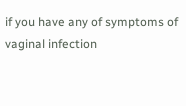if you have any of symptoms of vaginal infection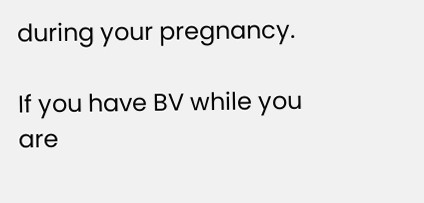during your pregnancy.

If you have BV while you are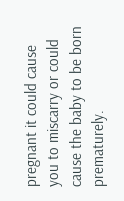pregnant it could cause you to miscarry or could cause the baby to be born prematurely.